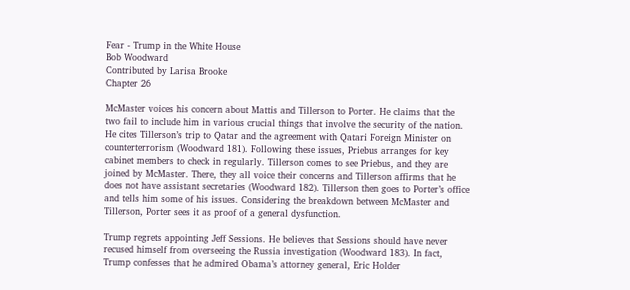Fear - Trump in the White House
Bob Woodward
Contributed by Larisa Brooke
Chapter 26

McMaster voices his concern about Mattis and Tillerson to Porter. He claims that the two fail to include him in various crucial things that involve the security of the nation. He cites Tillerson’s trip to Qatar and the agreement with Qatari Foreign Minister on counterterrorism (Woodward 181). Following these issues, Priebus arranges for key cabinet members to check in regularly. Tillerson comes to see Priebus, and they are joined by McMaster. There, they all voice their concerns and Tillerson affirms that he does not have assistant secretaries (Woodward 182). Tillerson then goes to Porter’s office and tells him some of his issues. Considering the breakdown between McMaster and Tillerson, Porter sees it as proof of a general dysfunction.

Trump regrets appointing Jeff Sessions. He believes that Sessions should have never recused himself from overseeing the Russia investigation (Woodward 183). In fact, Trump confesses that he admired Obama’s attorney general, Eric Holder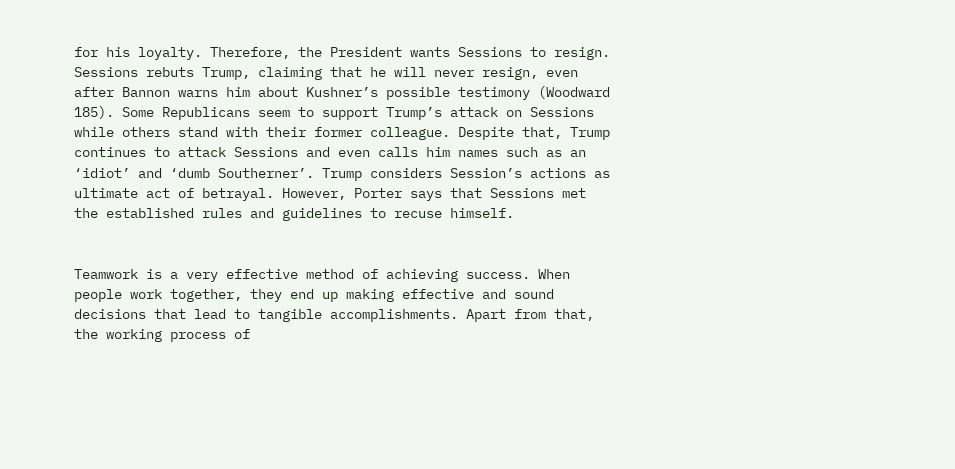for his loyalty. Therefore, the President wants Sessions to resign. Sessions rebuts Trump, claiming that he will never resign, even after Bannon warns him about Kushner’s possible testimony (Woodward 185). Some Republicans seem to support Trump’s attack on Sessions while others stand with their former colleague. Despite that, Trump continues to attack Sessions and even calls him names such as an ‘idiot’ and ‘dumb Southerner’. Trump considers Session’s actions as ultimate act of betrayal. However, Porter says that Sessions met the established rules and guidelines to recuse himself.


Teamwork is a very effective method of achieving success. When people work together, they end up making effective and sound decisions that lead to tangible accomplishments. Apart from that, the working process of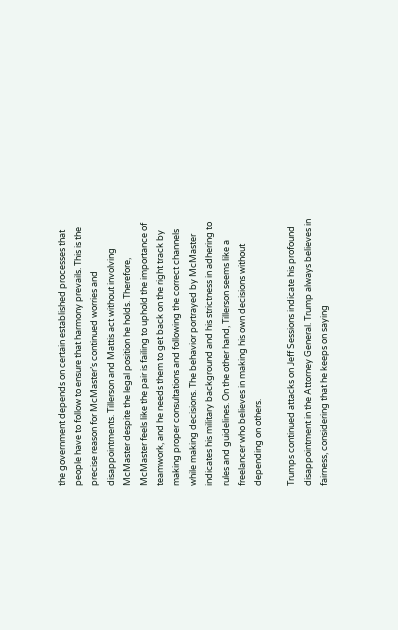the government depends on certain established processes that people have to follow to ensure that harmony prevails. This is the precise reason for McMaster’s continued worries and disappointments. Tillerson and Mattis act without involving McMaster despite the legal position he holds. Therefore, McMaster feels like the pair is failing to uphold the importance of teamwork, and he needs them to get back on the right track by making proper consultations and following the correct channels while making decisions. The behavior portrayed by McMaster indicates his military background and his strictness in adhering to rules and guidelines. On the other hand, Tillerson seems like a freelancer who believes in making his own decisions without depending on others.

Trumps continued attacks on Jeff Sessions indicate his profound disappointment in the Attorney General. Trump always believes in fairness, considering that he keeps on saying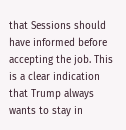that Sessions should have informed before accepting the job. This is a clear indication that Trump always wants to stay in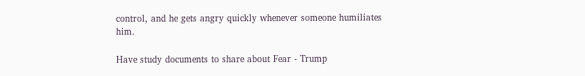control, and he gets angry quickly whenever someone humiliates him.

Have study documents to share about Fear - Trump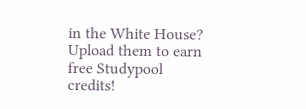in the White House? Upload them to earn free Studypool credits!